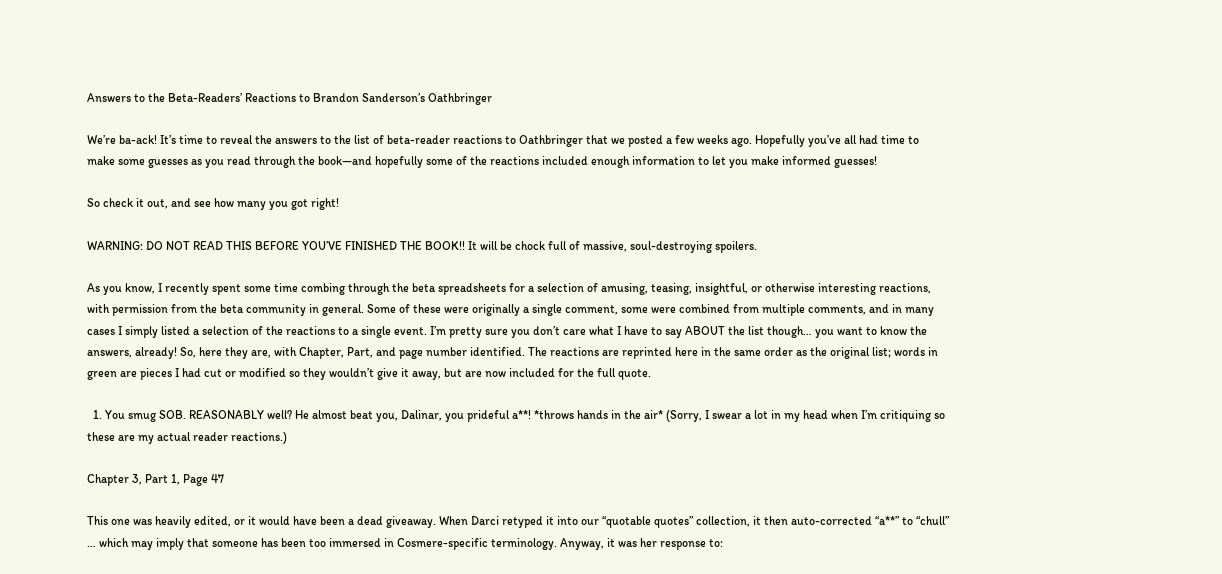Answers to the Beta-Readers’ Reactions to Brandon Sanderson’s Oathbringer

We’re ba-ack! It’s time to reveal the answers to the list of beta-reader reactions to Oathbringer that we posted a few weeks ago. Hopefully you’ve all had time to make some guesses as you read through the book—and hopefully some of the reactions included enough information to let you make informed guesses!

So check it out, and see how many you got right!

WARNING: DO NOT READ THIS BEFORE YOU’VE FINISHED THE BOOK!! It will be chock full of massive, soul-destroying spoilers.

As you know, I recently spent some time combing through the beta spreadsheets for a selection of amusing, teasing, insightful, or otherwise interesting reactions, with permission from the beta community in general. Some of these were originally a single comment, some were combined from multiple comments, and in many cases I simply listed a selection of the reactions to a single event. I’m pretty sure you don’t care what I have to say ABOUT the list though… you want to know the answers, already! So, here they are, with Chapter, Part, and page number identified. The reactions are reprinted here in the same order as the original list; words in green are pieces I had cut or modified so they wouldn’t give it away, but are now included for the full quote.

  1. You smug SOB. REASONABLY well? He almost beat you, Dalinar, you prideful a**! *throws hands in the air* (Sorry, I swear a lot in my head when I’m critiquing so these are my actual reader reactions.)

Chapter 3, Part 1, Page 47

This one was heavily edited, or it would have been a dead giveaway. When Darci retyped it into our “quotable quotes” collection, it then auto-corrected “a**” to “chull” … which may imply that someone has been too immersed in Cosmere-specific terminology. Anyway, it was her response to: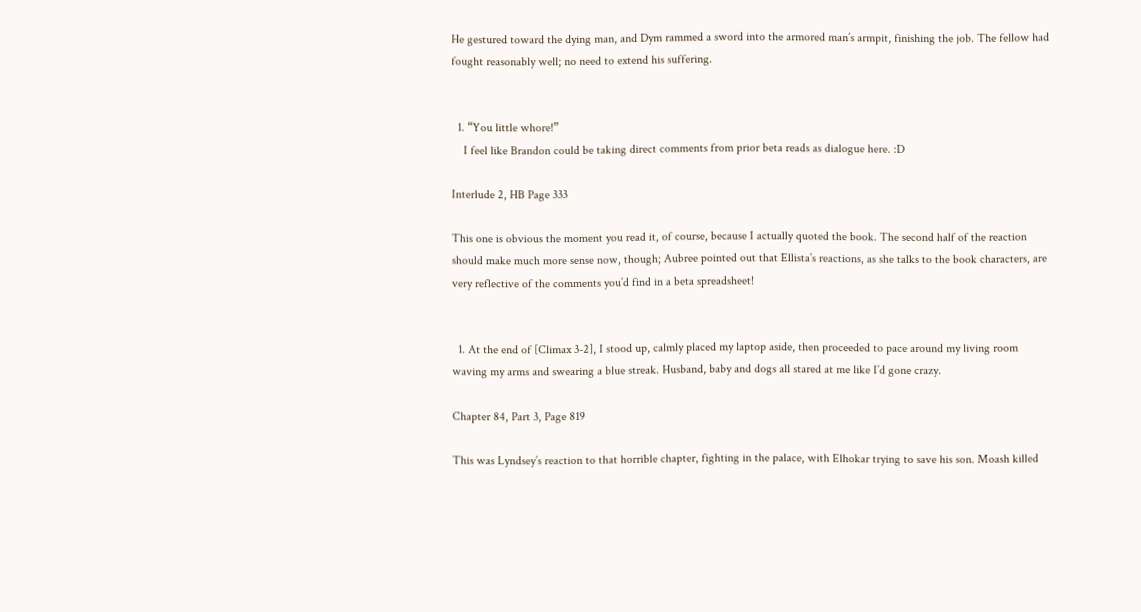He gestured toward the dying man, and Dym rammed a sword into the armored man’s armpit, finishing the job. The fellow had fought reasonably well; no need to extend his suffering.


  1. “You little whore!”
    I feel like Brandon could be taking direct comments from prior beta reads as dialogue here. :D

Interlude 2, HB Page 333

This one is obvious the moment you read it, of course, because I actually quoted the book. The second half of the reaction should make much more sense now, though; Aubree pointed out that Ellista’s reactions, as she talks to the book characters, are very reflective of the comments you’d find in a beta spreadsheet!


  1. At the end of [Climax 3-2], I stood up, calmly placed my laptop aside, then proceeded to pace around my living room waving my arms and swearing a blue streak. Husband, baby and dogs all stared at me like I’d gone crazy.

Chapter 84, Part 3, Page 819

This was Lyndsey’s reaction to that horrible chapter, fighting in the palace, with Elhokar trying to save his son. Moash killed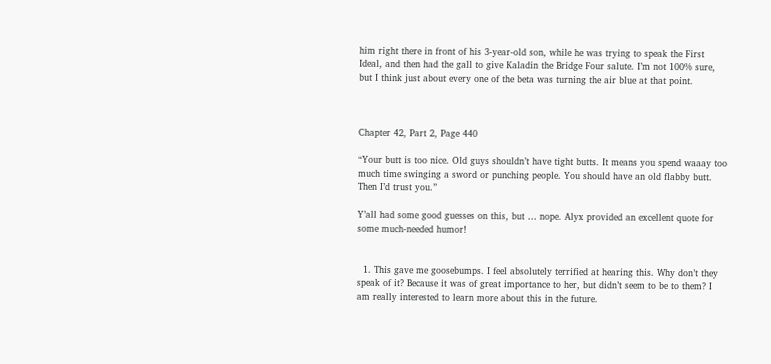him right there in front of his 3-year-old son, while he was trying to speak the First Ideal, and then had the gall to give Kaladin the Bridge Four salute. I’m not 100% sure, but I think just about every one of the beta was turning the air blue at that point.



Chapter 42, Part 2, Page 440

“Your butt is too nice. Old guys shouldn’t have tight butts. It means you spend waaay too much time swinging a sword or punching people. You should have an old flabby butt. Then I’d trust you.”

Y’all had some good guesses on this, but … nope. Alyx provided an excellent quote for some much-needed humor!


  1. This gave me goosebumps. I feel absolutely terrified at hearing this. Why don’t they speak of it? Because it was of great importance to her, but didn’t seem to be to them? I am really interested to learn more about this in the future.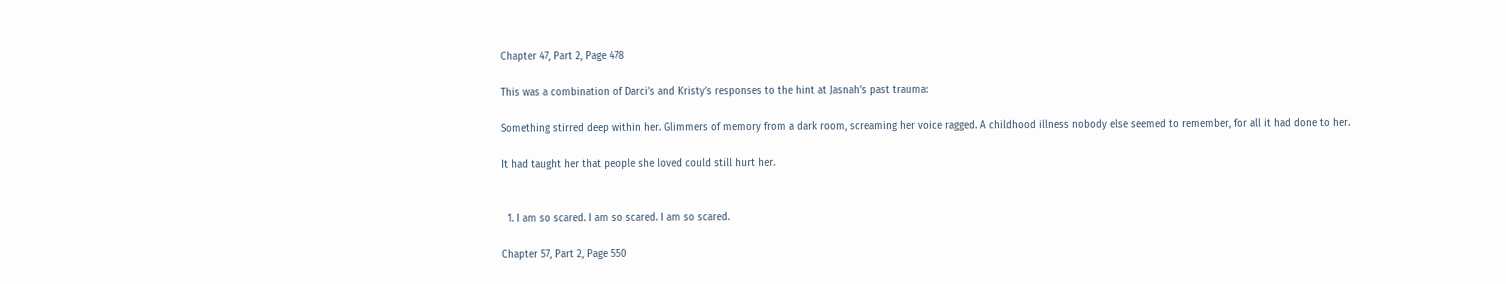Chapter 47, Part 2, Page 478

This was a combination of Darci’s and Kristy’s responses to the hint at Jasnah’s past trauma:

Something stirred deep within her. Glimmers of memory from a dark room, screaming her voice ragged. A childhood illness nobody else seemed to remember, for all it had done to her.

It had taught her that people she loved could still hurt her.


  1. I am so scared. I am so scared. I am so scared.

Chapter 57, Part 2, Page 550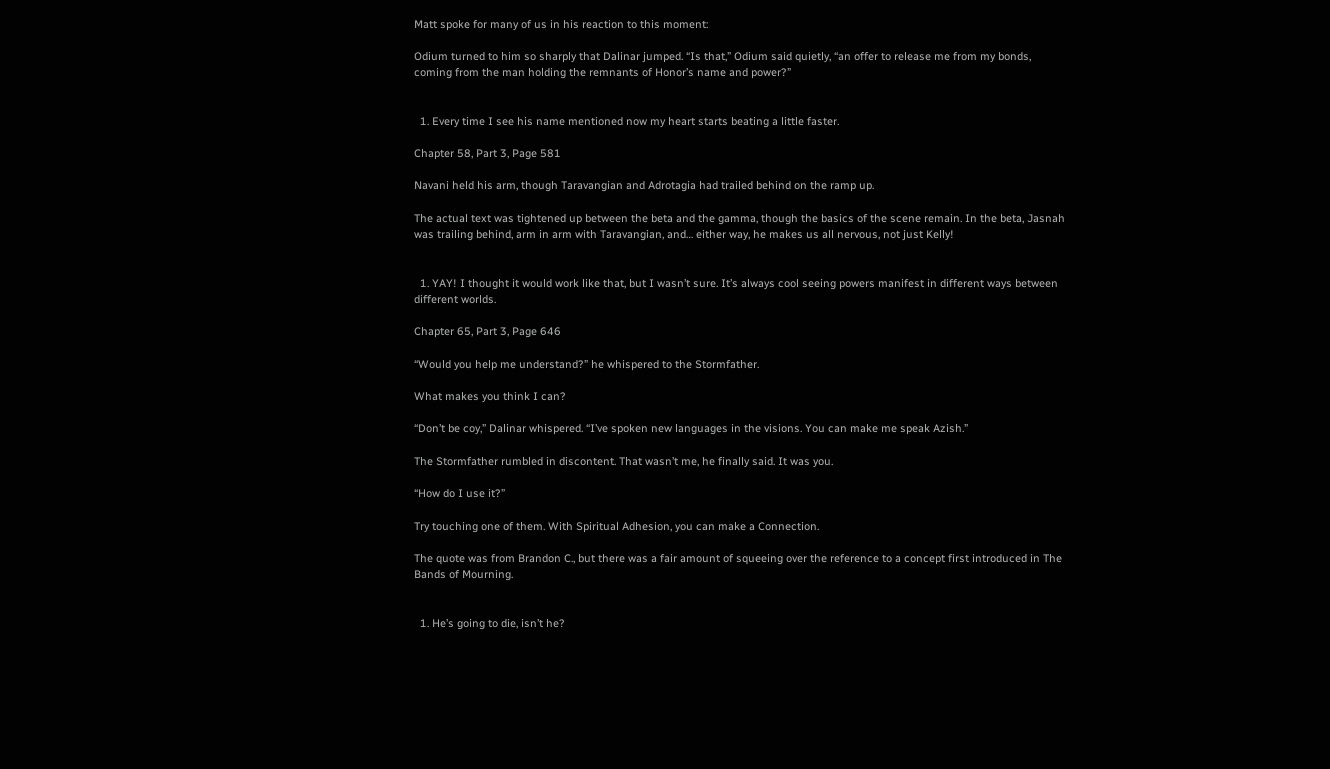Matt spoke for many of us in his reaction to this moment:

Odium turned to him so sharply that Dalinar jumped. “Is that,” Odium said quietly, “an offer to release me from my bonds, coming from the man holding the remnants of Honor’s name and power?”


  1. Every time I see his name mentioned now my heart starts beating a little faster.

Chapter 58, Part 3, Page 581

Navani held his arm, though Taravangian and Adrotagia had trailed behind on the ramp up.

The actual text was tightened up between the beta and the gamma, though the basics of the scene remain. In the beta, Jasnah was trailing behind, arm in arm with Taravangian, and… either way, he makes us all nervous, not just Kelly!


  1. YAY! I thought it would work like that, but I wasn’t sure. It’s always cool seeing powers manifest in different ways between different worlds.

Chapter 65, Part 3, Page 646

“Would you help me understand?” he whispered to the Stormfather.

What makes you think I can?

“Don’t be coy,” Dalinar whispered. “I’ve spoken new languages in the visions. You can make me speak Azish.”

The Stormfather rumbled in discontent. That wasn’t me, he finally said. It was you.

“How do I use it?”

Try touching one of them. With Spiritual Adhesion, you can make a Connection.

The quote was from Brandon C., but there was a fair amount of squeeing over the reference to a concept first introduced in The Bands of Mourning.


  1. He’s going to die, isn’t he?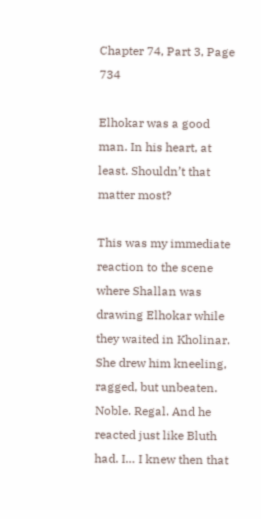Chapter 74, Part 3, Page 734

Elhokar was a good man. In his heart, at least. Shouldn’t that matter most?

This was my immediate reaction to the scene where Shallan was drawing Elhokar while they waited in Kholinar. She drew him kneeling, ragged, but unbeaten. Noble. Regal. And he reacted just like Bluth had. I… I knew then that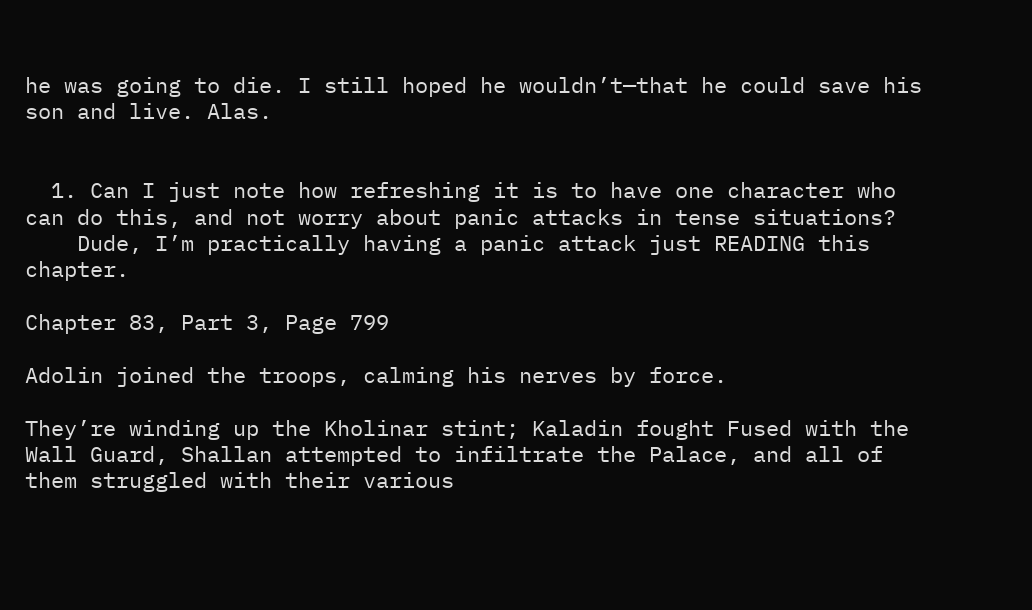he was going to die. I still hoped he wouldn’t—that he could save his son and live. Alas.


  1. Can I just note how refreshing it is to have one character who can do this, and not worry about panic attacks in tense situations?
    Dude, I’m practically having a panic attack just READING this chapter.

Chapter 83, Part 3, Page 799

Adolin joined the troops, calming his nerves by force.

They’re winding up the Kholinar stint; Kaladin fought Fused with the Wall Guard, Shallan attempted to infiltrate the Palace, and all of them struggled with their various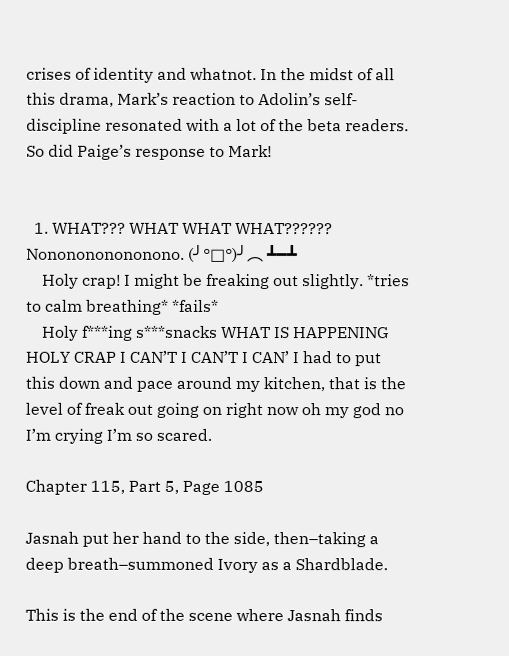crises of identity and whatnot. In the midst of all this drama, Mark’s reaction to Adolin’s self-discipline resonated with a lot of the beta readers. So did Paige’s response to Mark!


  1. WHAT??? WHAT WHAT WHAT?????? Nononononononono. (╯°□°)╯︵ ┻━┻
    Holy crap! I might be freaking out slightly. *tries to calm breathing* *fails*
    Holy f***ing s***snacks WHAT IS HAPPENING HOLY CRAP I CAN’T I CAN’T I CAN’ I had to put this down and pace around my kitchen, that is the level of freak out going on right now oh my god no I’m crying I’m so scared.

Chapter 115, Part 5, Page 1085

Jasnah put her hand to the side, then–taking a deep breath–summoned Ivory as a Shardblade.

This is the end of the scene where Jasnah finds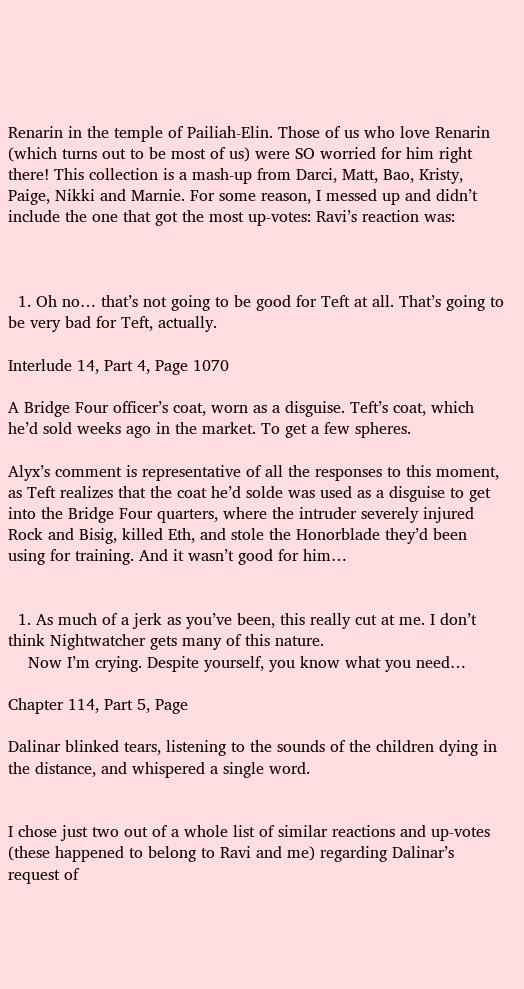Renarin in the temple of Pailiah-Elin. Those of us who love Renarin (which turns out to be most of us) were SO worried for him right there! This collection is a mash-up from Darci, Matt, Bao, Kristy, Paige, Nikki and Marnie. For some reason, I messed up and didn’t include the one that got the most up-votes: Ravi’s reaction was:



  1. Oh no… that’s not going to be good for Teft at all. That’s going to be very bad for Teft, actually.

Interlude 14, Part 4, Page 1070

A Bridge Four officer’s coat, worn as a disguise. Teft’s coat, which he’d sold weeks ago in the market. To get a few spheres.

Alyx’s comment is representative of all the responses to this moment, as Teft realizes that the coat he’d solde was used as a disguise to get into the Bridge Four quarters, where the intruder severely injured Rock and Bisig, killed Eth, and stole the Honorblade they’d been using for training. And it wasn’t good for him…


  1. As much of a jerk as you’ve been, this really cut at me. I don’t think Nightwatcher gets many of this nature.
    Now I’m crying. Despite yourself, you know what you need…

Chapter 114, Part 5, Page

Dalinar blinked tears, listening to the sounds of the children dying in the distance, and whispered a single word.


I chose just two out of a whole list of similar reactions and up-votes (these happened to belong to Ravi and me) regarding Dalinar’s request of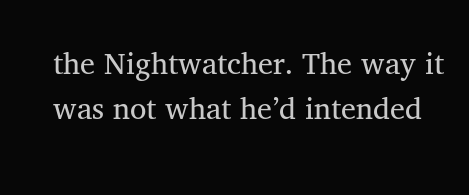the Nightwatcher. The way it was not what he’d intended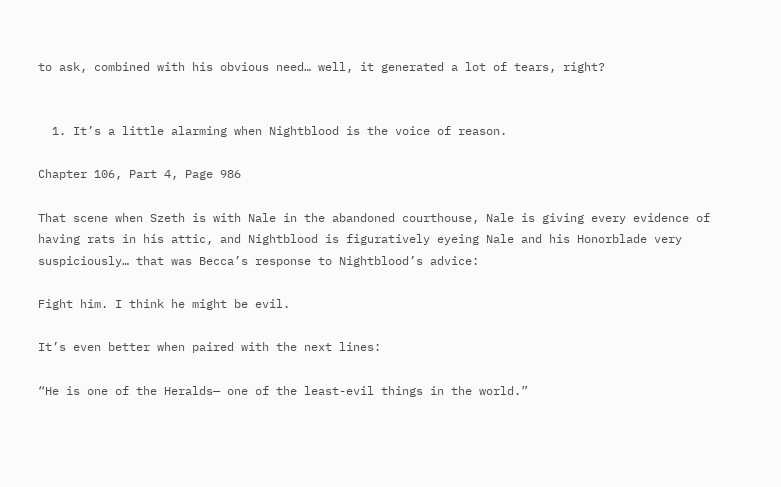to ask, combined with his obvious need… well, it generated a lot of tears, right?


  1. It’s a little alarming when Nightblood is the voice of reason.

Chapter 106, Part 4, Page 986

That scene when Szeth is with Nale in the abandoned courthouse, Nale is giving every evidence of having rats in his attic, and Nightblood is figuratively eyeing Nale and his Honorblade very suspiciously… that was Becca’s response to Nightblood’s advice:

Fight him. I think he might be evil.

It’s even better when paired with the next lines:

“He is one of the Heralds— one of the least-evil things in the world.”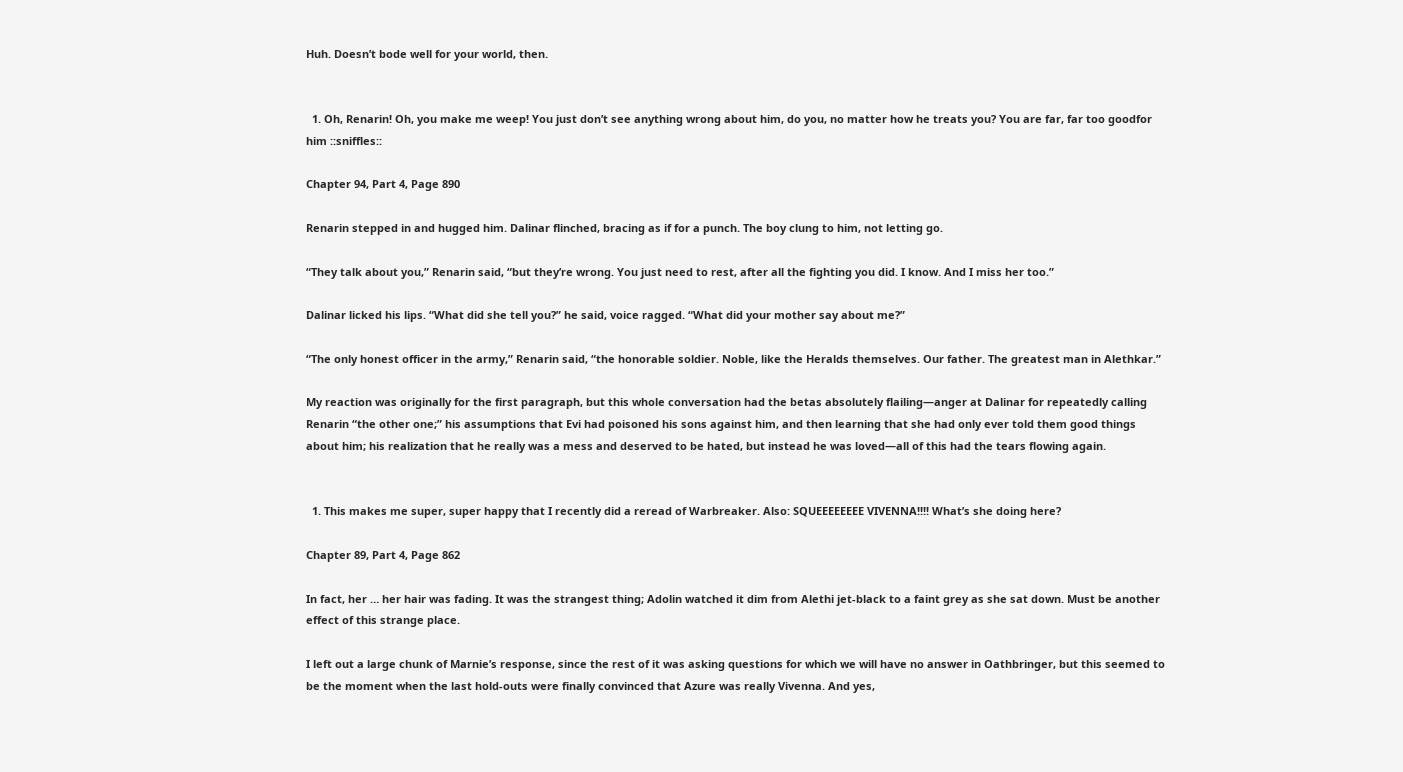Huh. Doesn’t bode well for your world, then.


  1. Oh, Renarin! Oh, you make me weep! You just don’t see anything wrong about him, do you, no matter how he treats you? You are far, far too goodfor him ::sniffles::

Chapter 94, Part 4, Page 890

Renarin stepped in and hugged him. Dalinar flinched, bracing as if for a punch. The boy clung to him, not letting go.

“They talk about you,” Renarin said, “but they’re wrong. You just need to rest, after all the fighting you did. I know. And I miss her too.”

Dalinar licked his lips. “What did she tell you?” he said, voice ragged. “What did your mother say about me?”

“The only honest officer in the army,” Renarin said, “the honorable soldier. Noble, like the Heralds themselves. Our father. The greatest man in Alethkar.”

My reaction was originally for the first paragraph, but this whole conversation had the betas absolutely flailing—anger at Dalinar for repeatedly calling Renarin “the other one;” his assumptions that Evi had poisoned his sons against him, and then learning that she had only ever told them good things about him; his realization that he really was a mess and deserved to be hated, but instead he was loved—all of this had the tears flowing again.


  1. This makes me super, super happy that I recently did a reread of Warbreaker. Also: SQUEEEEEEEE VIVENNA!!!! What’s she doing here?

Chapter 89, Part 4, Page 862

In fact, her … her hair was fading. It was the strangest thing; Adolin watched it dim from Alethi jet-black to a faint grey as she sat down. Must be another effect of this strange place.

I left out a large chunk of Marnie’s response, since the rest of it was asking questions for which we will have no answer in Oathbringer, but this seemed to be the moment when the last hold-outs were finally convinced that Azure was really Vivenna. And yes,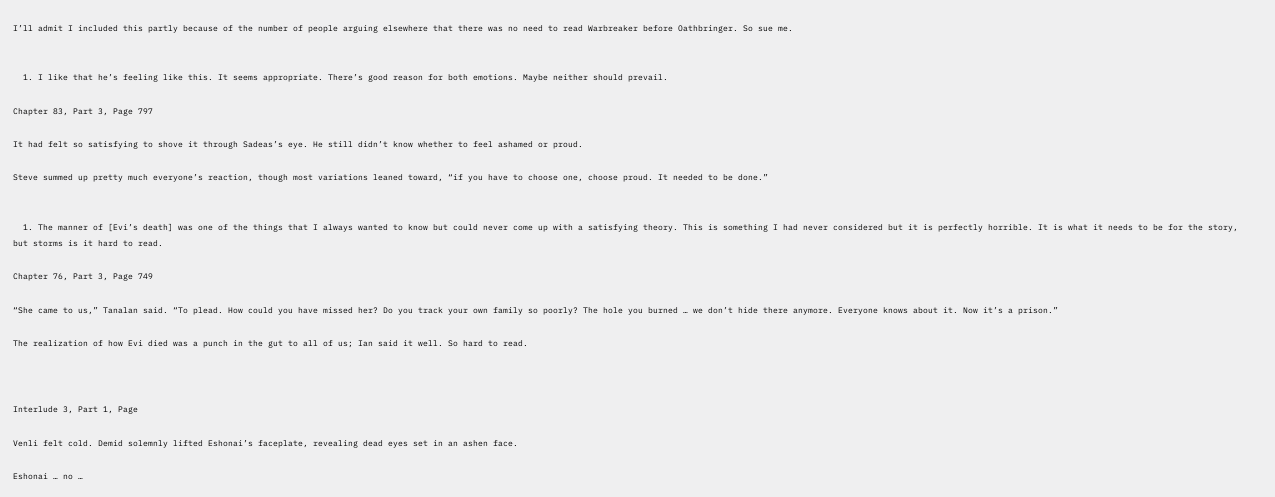I’ll admit I included this partly because of the number of people arguing elsewhere that there was no need to read Warbreaker before Oathbringer. So sue me.


  1. I like that he’s feeling like this. It seems appropriate. There’s good reason for both emotions. Maybe neither should prevail.

Chapter 83, Part 3, Page 797

It had felt so satisfying to shove it through Sadeas’s eye. He still didn’t know whether to feel ashamed or proud.

Steve summed up pretty much everyone’s reaction, though most variations leaned toward, “if you have to choose one, choose proud. It needed to be done.”


  1. The manner of [Evi’s death] was one of the things that I always wanted to know but could never come up with a satisfying theory. This is something I had never considered but it is perfectly horrible. It is what it needs to be for the story, but storms is it hard to read.

Chapter 76, Part 3, Page 749

“She came to us,” Tanalan said. “To plead. How could you have missed her? Do you track your own family so poorly? The hole you burned … we don’t hide there anymore. Everyone knows about it. Now it’s a prison.”

The realization of how Evi died was a punch in the gut to all of us; Ian said it well. So hard to read.



Interlude 3, Part 1, Page

Venli felt cold. Demid solemnly lifted Eshonai’s faceplate, revealing dead eyes set in an ashen face.

Eshonai … no …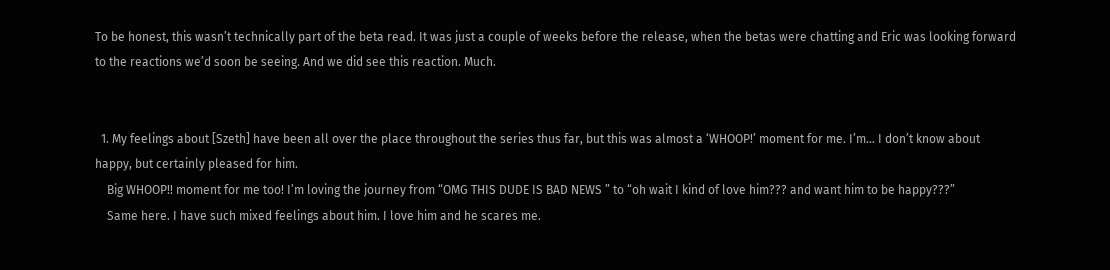To be honest, this wasn’t technically part of the beta read. It was just a couple of weeks before the release, when the betas were chatting and Eric was looking forward to the reactions we’d soon be seeing. And we did see this reaction. Much.


  1. My feelings about [Szeth] have been all over the place throughout the series thus far, but this was almost a ‘WHOOP!’ moment for me. I’m… I don’t know about happy, but certainly pleased for him.
    Big WHOOP!! moment for me too! I’m loving the journey from “OMG THIS DUDE IS BAD NEWS ” to “oh wait I kind of love him??? and want him to be happy???”
    Same here. I have such mixed feelings about him. I love him and he scares me.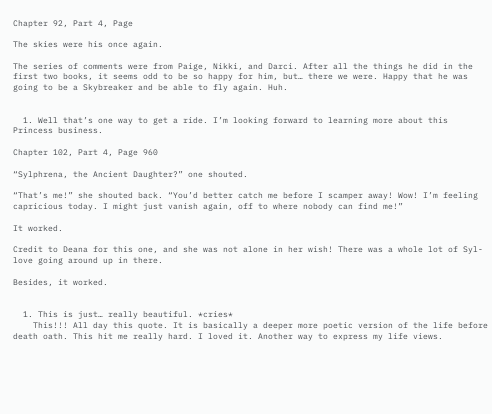Chapter 92, Part 4, Page

The skies were his once again.

The series of comments were from Paige, Nikki, and Darci. After all the things he did in the first two books, it seems odd to be so happy for him, but… there we were. Happy that he was going to be a Skybreaker and be able to fly again. Huh.


  1. Well that’s one way to get a ride. I’m looking forward to learning more about this Princess business.

Chapter 102, Part 4, Page 960

“Sylphrena, the Ancient Daughter?” one shouted.

“That’s me!” she shouted back. “You’d better catch me before I scamper away! Wow! I’m feeling capricious today. I might just vanish again, off to where nobody can find me!”

It worked.

Credit to Deana for this one, and she was not alone in her wish! There was a whole lot of Syl-love going around up in there.

Besides, it worked.


  1. This is just… really beautiful. *cries*
    This!!! All day this quote. It is basically a deeper more poetic version of the life before death oath. This hit me really hard. I loved it. Another way to express my life views.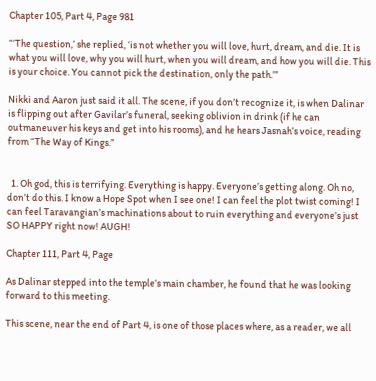Chapter 105, Part 4, Page 981

“‘The question,’ she replied, ‘is not whether you will love, hurt, dream, and die. It is what you will love, why you will hurt, when you will dream, and how you will die. This is your choice. You cannot pick the destination, only the path.’”

Nikki and Aaron just said it all. The scene, if you don’t recognize it, is when Dalinar is flipping out after Gavilar’s funeral, seeking oblivion in drink (if he can outmaneuver his keys and get into his rooms), and he hears Jasnah’s voice, reading from “The Way of Kings.”


  1. Oh god, this is terrifying. Everything is happy. Everyone’s getting along. Oh no, don’t do this. I know a Hope Spot when I see one! I can feel the plot twist coming! I can feel Taravangian’s machinations about to ruin everything and everyone’s just SO HAPPY right now! AUGH!

Chapter 111, Part 4, Page

As Dalinar stepped into the temple’s main chamber, he found that he was looking forward to this meeting.

This scene, near the end of Part 4, is one of those places where, as a reader, we all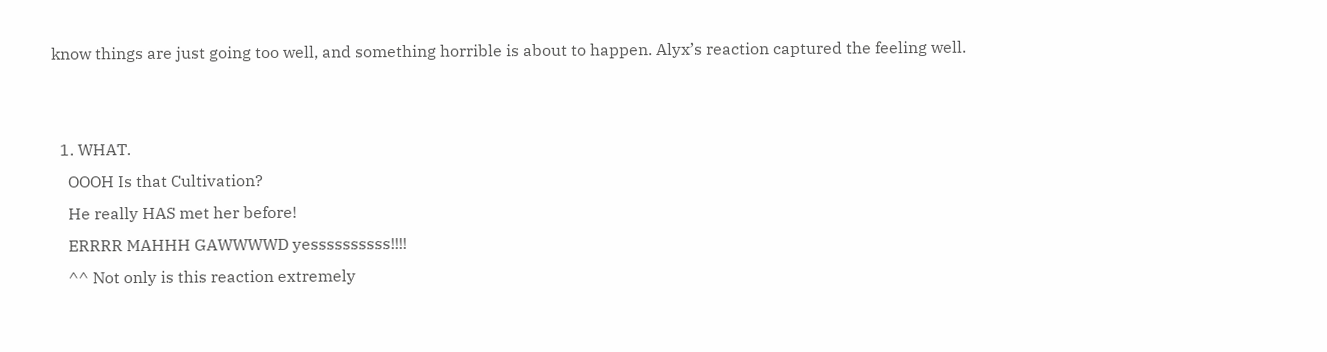know things are just going too well, and something horrible is about to happen. Alyx’s reaction captured the feeling well.


  1. WHAT.
    OOOH Is that Cultivation?
    He really HAS met her before!
    ERRRR MAHHH GAWWWWD yessssssssss!!!!
    ^^ Not only is this reaction extremely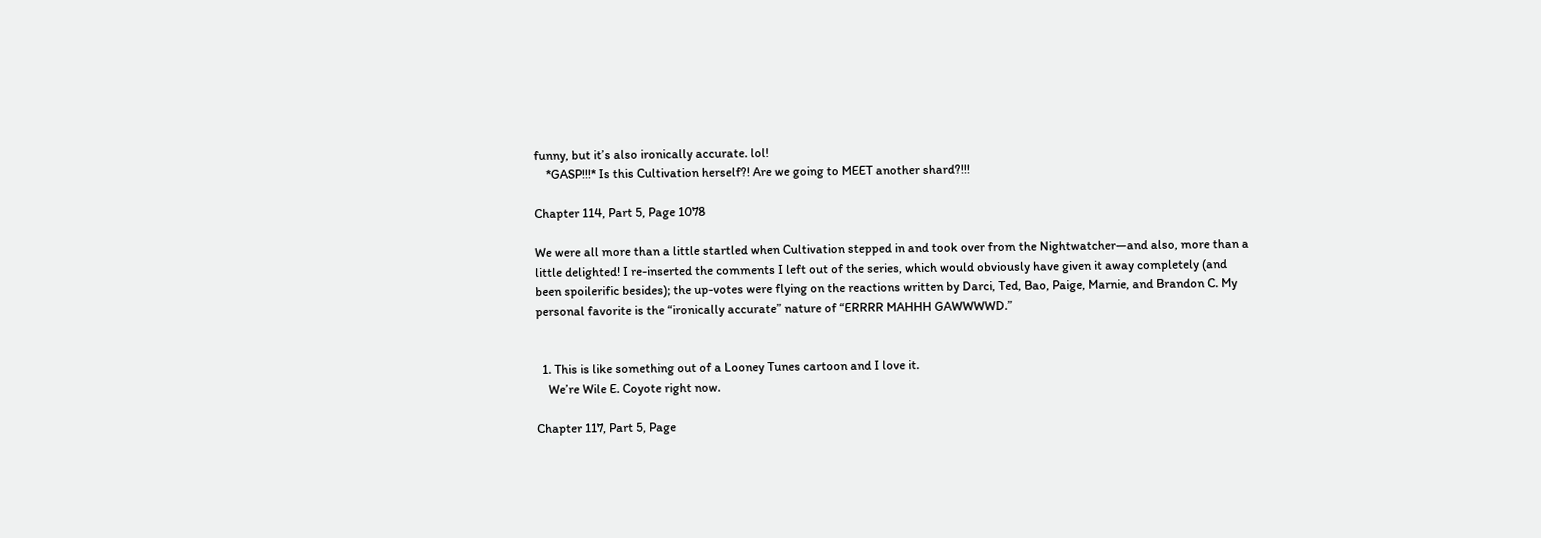funny, but it’s also ironically accurate. lol!
    *GASP!!!* Is this Cultivation herself?! Are we going to MEET another shard?!!!

Chapter 114, Part 5, Page 1078

We were all more than a little startled when Cultivation stepped in and took over from the Nightwatcher—and also, more than a little delighted! I re-inserted the comments I left out of the series, which would obviously have given it away completely (and been spoilerific besides); the up-votes were flying on the reactions written by Darci, Ted, Bao, Paige, Marnie, and Brandon C. My personal favorite is the “ironically accurate” nature of “ERRRR MAHHH GAWWWWD.”


  1. This is like something out of a Looney Tunes cartoon and I love it.
    We’re Wile E. Coyote right now.

Chapter 117, Part 5, Page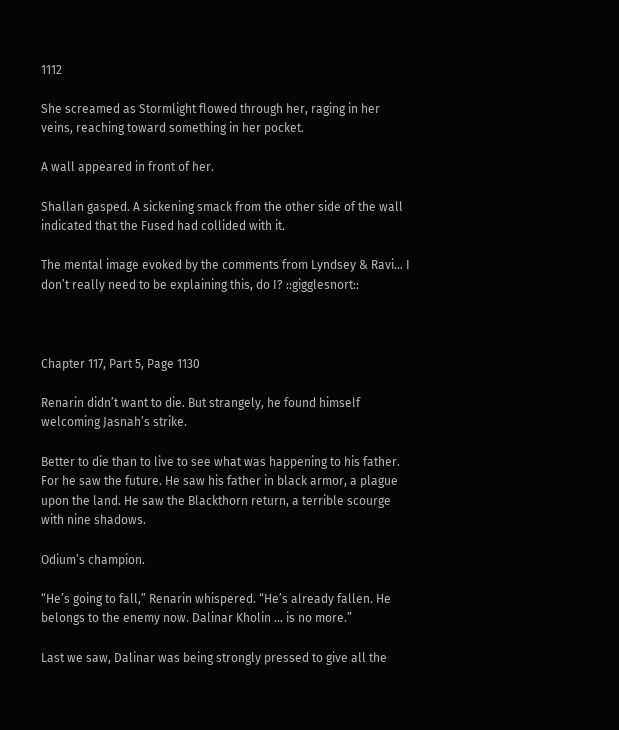1112

She screamed as Stormlight flowed through her, raging in her veins, reaching toward something in her pocket.

A wall appeared in front of her.

Shallan gasped. A sickening smack from the other side of the wall indicated that the Fused had collided with it.

The mental image evoked by the comments from Lyndsey & Ravi… I don’t really need to be explaining this, do I? ::gigglesnort::



Chapter 117, Part 5, Page 1130

Renarin didn’t want to die. But strangely, he found himself welcoming Jasnah’s strike.

Better to die than to live to see what was happening to his father. For he saw the future. He saw his father in black armor, a plague upon the land. He saw the Blackthorn return, a terrible scourge with nine shadows.

Odium’s champion.

“He’s going to fall,” Renarin whispered. “He’s already fallen. He belongs to the enemy now. Dalinar Kholin … is no more.”

Last we saw, Dalinar was being strongly pressed to give all the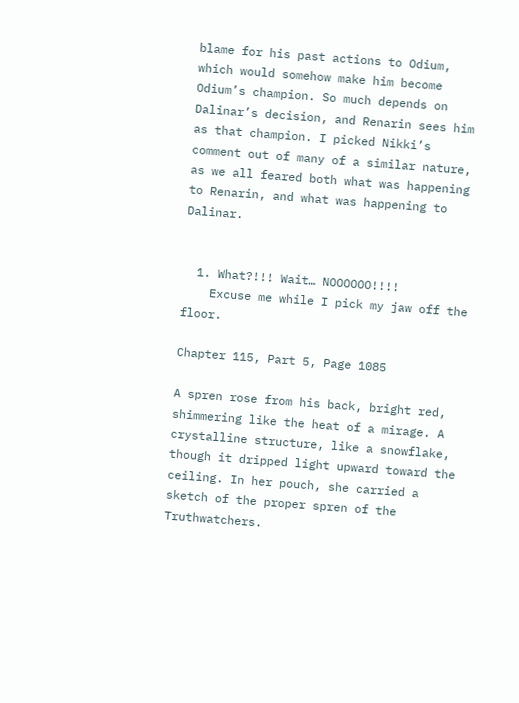blame for his past actions to Odium, which would somehow make him become Odium’s champion. So much depends on Dalinar’s decision, and Renarin sees him as that champion. I picked Nikki’s comment out of many of a similar nature, as we all feared both what was happening to Renarin, and what was happening to Dalinar.


  1. What?!!! Wait… NOOOOOO!!!!
    Excuse me while I pick my jaw off the floor.

Chapter 115, Part 5, Page 1085

A spren rose from his back, bright red, shimmering like the heat of a mirage. A crystalline structure, like a snowflake, though it dripped light upward toward the ceiling. In her pouch, she carried a sketch of the proper spren of the Truthwatchers.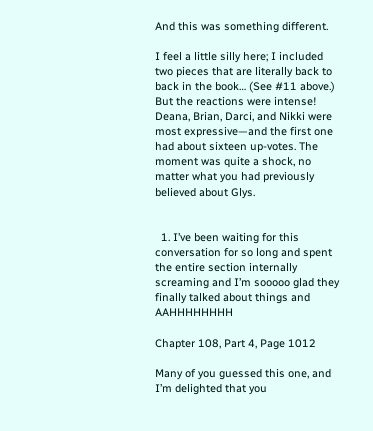And this was something different.

I feel a little silly here; I included two pieces that are literally back to back in the book… (See #11 above.) But the reactions were intense! Deana, Brian, Darci, and Nikki were most expressive—and the first one had about sixteen up-votes. The moment was quite a shock, no matter what you had previously believed about Glys.


  1. I’ve been waiting for this conversation for so long and spent the entire section internally screaming and I’m sooooo glad they finally talked about things and AAHHHHHHHH

Chapter 108, Part 4, Page 1012

Many of you guessed this one, and I’m delighted that you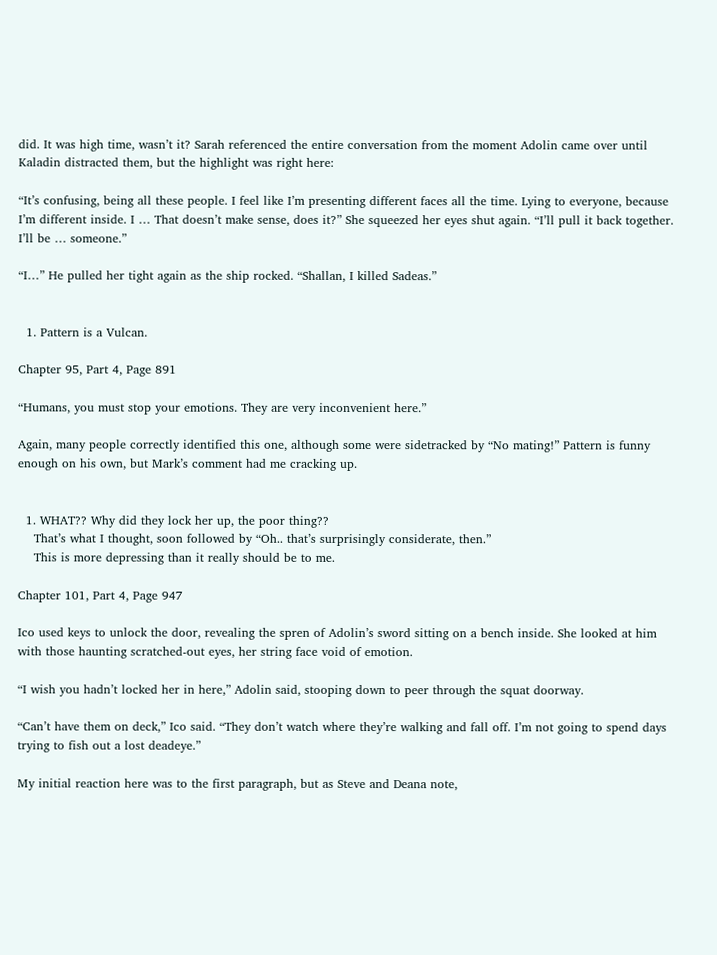did. It was high time, wasn’t it? Sarah referenced the entire conversation from the moment Adolin came over until Kaladin distracted them, but the highlight was right here:

“It’s confusing, being all these people. I feel like I’m presenting different faces all the time. Lying to everyone, because I’m different inside. I … That doesn’t make sense, does it?” She squeezed her eyes shut again. “I’ll pull it back together. I’ll be … someone.”

“I…” He pulled her tight again as the ship rocked. “Shallan, I killed Sadeas.”


  1. Pattern is a Vulcan.

Chapter 95, Part 4, Page 891

“Humans, you must stop your emotions. They are very inconvenient here.”

Again, many people correctly identified this one, although some were sidetracked by “No mating!” Pattern is funny enough on his own, but Mark’s comment had me cracking up.


  1. WHAT?? Why did they lock her up, the poor thing??
    That’s what I thought, soon followed by “Oh.. that’s surprisingly considerate, then.”
    This is more depressing than it really should be to me.

Chapter 101, Part 4, Page 947

Ico used keys to unlock the door, revealing the spren of Adolin’s sword sitting on a bench inside. She looked at him with those haunting scratched-out eyes, her string face void of emotion.

“I wish you hadn’t locked her in here,” Adolin said, stooping down to peer through the squat doorway.

“Can’t have them on deck,” Ico said. “They don’t watch where they’re walking and fall off. I’m not going to spend days trying to fish out a lost deadeye.”

My initial reaction here was to the first paragraph, but as Steve and Deana note,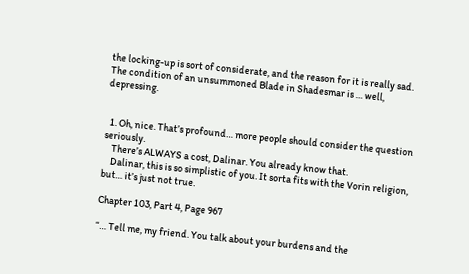the locking-up is sort of considerate, and the reason for it is really sad. The condition of an unsummoned Blade in Shadesmar is … well, depressing.


  1. Oh, nice. That’s profound… more people should consider the question seriously.
    There’s ALWAYS a cost, Dalinar. You already know that.
    Dalinar, this is so simplistic of you. It sorta fits with the Vorin religion, but… it’s just not true.

Chapter 103, Part 4, Page 967

“… Tell me, my friend. You talk about your burdens and the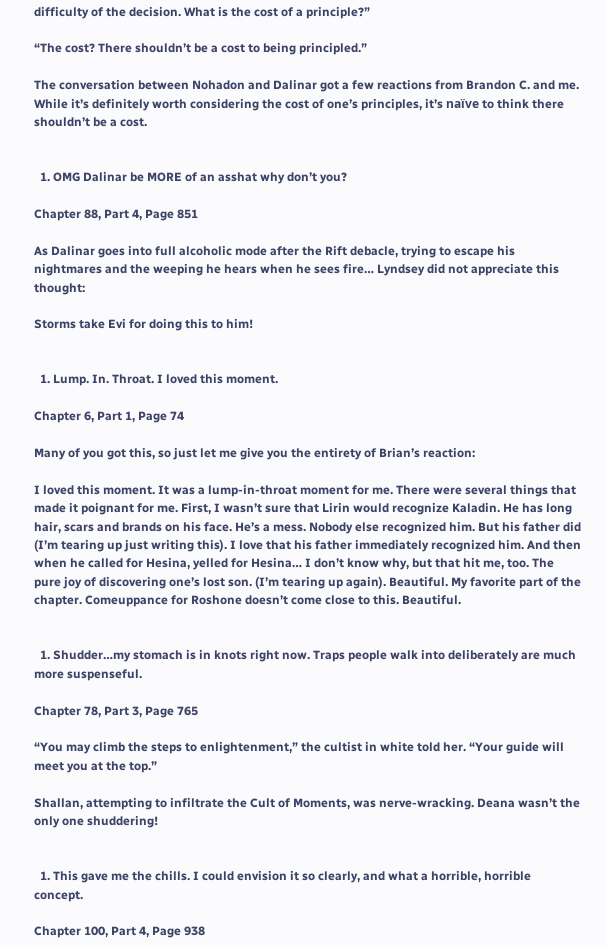difficulty of the decision. What is the cost of a principle?”

“The cost? There shouldn’t be a cost to being principled.”

The conversation between Nohadon and Dalinar got a few reactions from Brandon C. and me. While it’s definitely worth considering the cost of one’s principles, it’s naïve to think there shouldn’t be a cost.


  1. OMG Dalinar be MORE of an asshat why don’t you?

Chapter 88, Part 4, Page 851

As Dalinar goes into full alcoholic mode after the Rift debacle, trying to escape his nightmares and the weeping he hears when he sees fire… Lyndsey did not appreciate this thought:

Storms take Evi for doing this to him!


  1. Lump. In. Throat. I loved this moment.

Chapter 6, Part 1, Page 74

Many of you got this, so just let me give you the entirety of Brian’s reaction:

I loved this moment. It was a lump-in-throat moment for me. There were several things that made it poignant for me. First, I wasn’t sure that Lirin would recognize Kaladin. He has long hair, scars and brands on his face. He’s a mess. Nobody else recognized him. But his father did (I’m tearing up just writing this). I love that his father immediately recognized him. And then when he called for Hesina, yelled for Hesina… I don’t know why, but that hit me, too. The pure joy of discovering one’s lost son. (I’m tearing up again). Beautiful. My favorite part of the chapter. Comeuppance for Roshone doesn’t come close to this. Beautiful.


  1. Shudder…my stomach is in knots right now. Traps people walk into deliberately are much more suspenseful.

Chapter 78, Part 3, Page 765

“You may climb the steps to enlightenment,” the cultist in white told her. “Your guide will meet you at the top.”

Shallan, attempting to infiltrate the Cult of Moments, was nerve-wracking. Deana wasn’t the only one shuddering!


  1. This gave me the chills. I could envision it so clearly, and what a horrible, horrible concept.

Chapter 100, Part 4, Page 938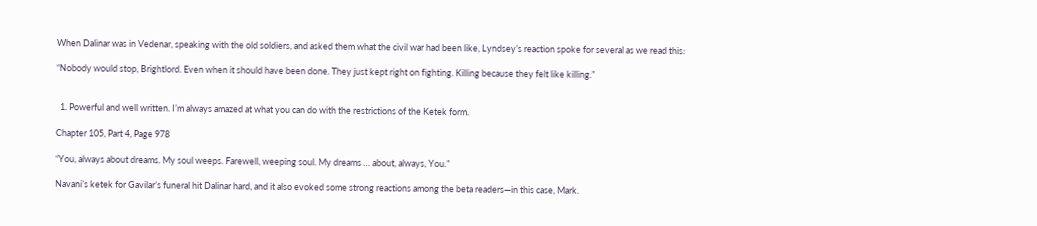When Dalinar was in Vedenar, speaking with the old soldiers, and asked them what the civil war had been like, Lyndsey’s reaction spoke for several as we read this:

“Nobody would stop, Brightlord. Even when it should have been done. They just kept right on fighting. Killing because they felt like killing.”


  1. Powerful and well written. I’m always amazed at what you can do with the restrictions of the Ketek form.

Chapter 105, Part 4, Page 978

“You, always about dreams. My soul weeps. Farewell, weeping soul. My dreams … about, always, You.”

Navani’s ketek for Gavilar’s funeral hit Dalinar hard, and it also evoked some strong reactions among the beta readers—in this case, Mark.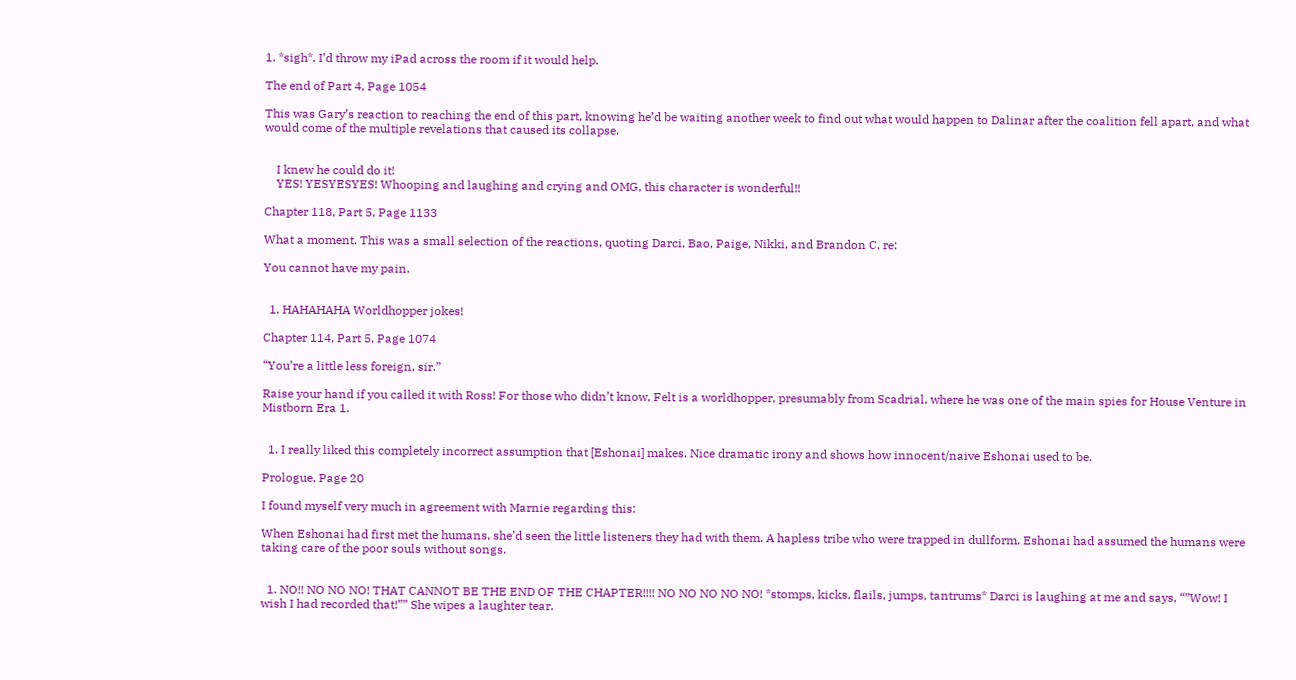1. *sigh*. I’d throw my iPad across the room if it would help.

The end of Part 4, Page 1054

This was Gary’s reaction to reaching the end of this part, knowing he’d be waiting another week to find out what would happen to Dalinar after the coalition fell apart, and what would come of the multiple revelations that caused its collapse.


    I knew he could do it!
    YES! YESYESYES! Whooping and laughing and crying and OMG, this character is wonderful!!

Chapter 118, Part 5, Page 1133

What a moment. This was a small selection of the reactions, quoting Darci, Bao, Paige, Nikki, and Brandon C. re:

You cannot have my pain.


  1. HAHAHAHA Worldhopper jokes!

Chapter 114, Part 5, Page 1074

“You’re a little less foreign, sir.”

Raise your hand if you called it with Ross! For those who didn’t know, Felt is a worldhopper, presumably from Scadrial, where he was one of the main spies for House Venture in Mistborn Era 1.


  1. I really liked this completely incorrect assumption that [Eshonai] makes. Nice dramatic irony and shows how innocent/naive Eshonai used to be.

Prologue, Page 20

I found myself very much in agreement with Marnie regarding this:

When Eshonai had first met the humans, she’d seen the little listeners they had with them. A hapless tribe who were trapped in dullform. Eshonai had assumed the humans were taking care of the poor souls without songs.


  1. NO!! NO NO NO! THAT CANNOT BE THE END OF THE CHAPTER!!!! NO NO NO NO NO! *stomps, kicks, flails, jumps, tantrums* Darci is laughing at me and says, “”Wow! I wish I had recorded that!”” She wipes a laughter tear.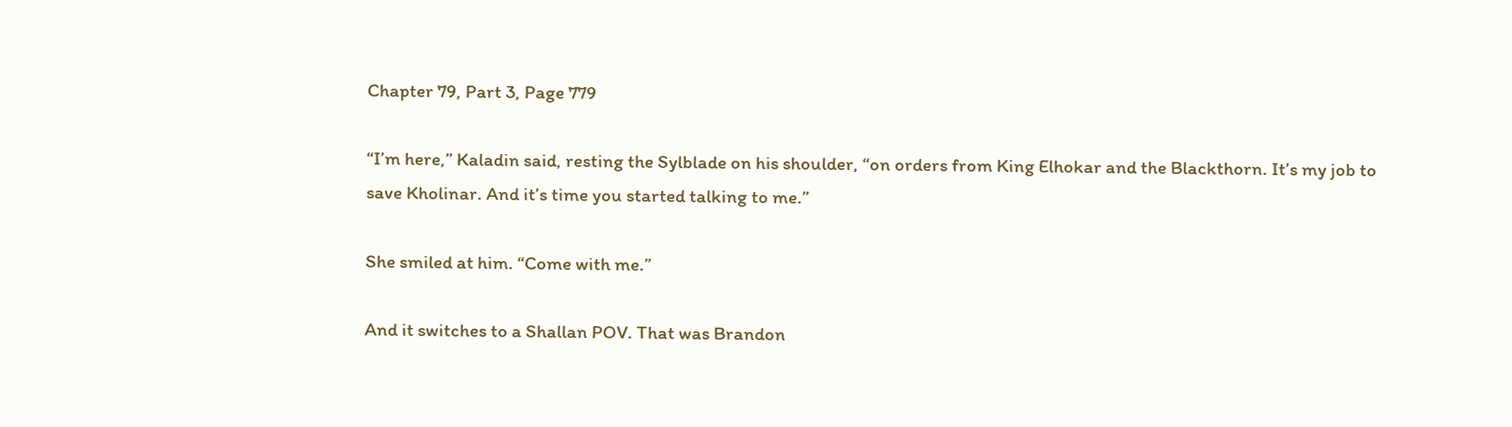Chapter 79, Part 3, Page 779

“I’m here,” Kaladin said, resting the Sylblade on his shoulder, “on orders from King Elhokar and the Blackthorn. It’s my job to save Kholinar. And it’s time you started talking to me.”

She smiled at him. “Come with me.”

And it switches to a Shallan POV. That was Brandon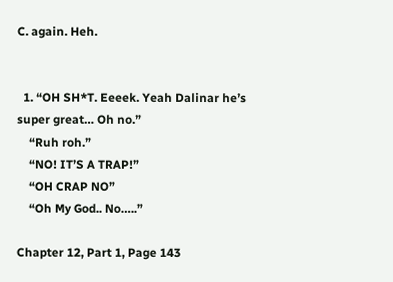C. again. Heh.


  1. “OH SH*T. Eeeek. Yeah Dalinar he’s super great… Oh no.”
    “Ruh roh.”
    “NO! IT’S A TRAP!”
    “OH CRAP NO”
    “Oh My God.. No…..”

Chapter 12, Part 1, Page 143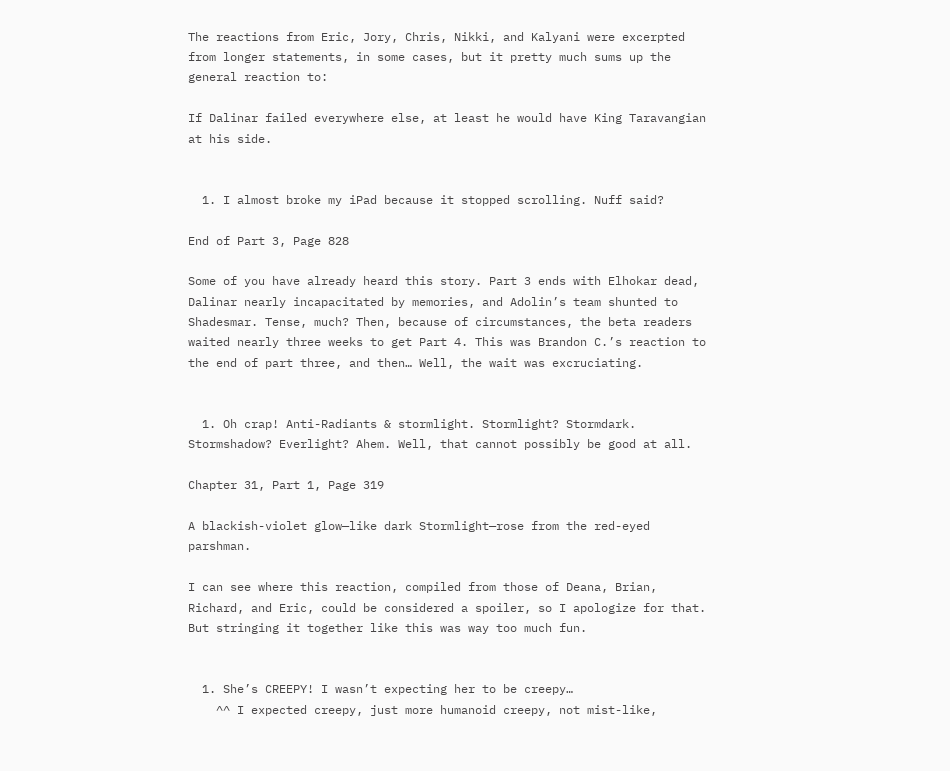The reactions from Eric, Jory, Chris, Nikki, and Kalyani were excerpted from longer statements, in some cases, but it pretty much sums up the general reaction to:

If Dalinar failed everywhere else, at least he would have King Taravangian at his side.


  1. I almost broke my iPad because it stopped scrolling. Nuff said?

End of Part 3, Page 828

Some of you have already heard this story. Part 3 ends with Elhokar dead, Dalinar nearly incapacitated by memories, and Adolin’s team shunted to Shadesmar. Tense, much? Then, because of circumstances, the beta readers waited nearly three weeks to get Part 4. This was Brandon C.’s reaction to the end of part three, and then… Well, the wait was excruciating.


  1. Oh crap! Anti-Radiants & stormlight. Stormlight? Stormdark. Stormshadow? Everlight? Ahem. Well, that cannot possibly be good at all.

Chapter 31, Part 1, Page 319

A blackish-violet glow—like dark Stormlight—rose from the red-eyed parshman.

I can see where this reaction, compiled from those of Deana, Brian, Richard, and Eric, could be considered a spoiler, so I apologize for that. But stringing it together like this was way too much fun.


  1. She’s CREEPY! I wasn’t expecting her to be creepy…
    ^^ I expected creepy, just more humanoid creepy, not mist-like,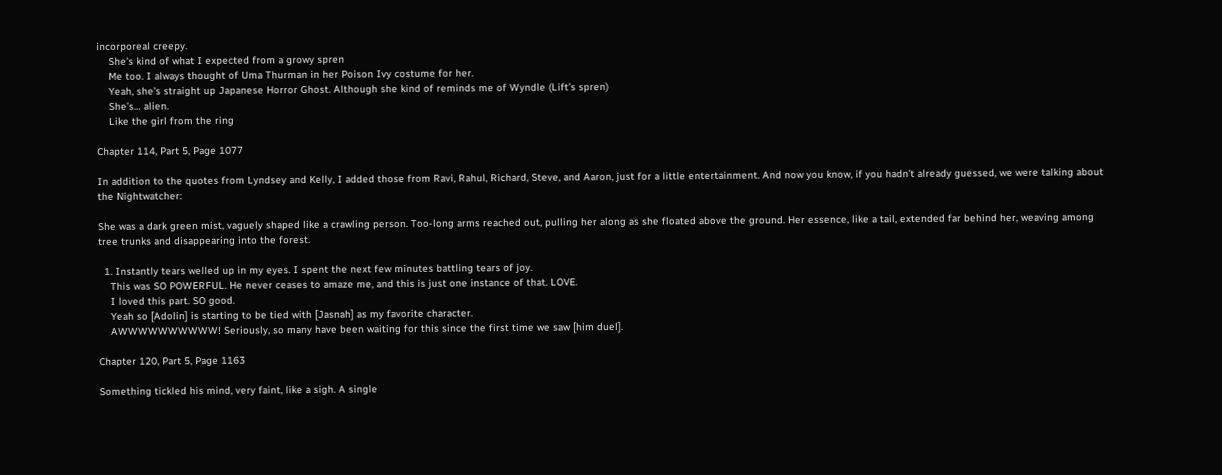incorporeal creepy.
    She’s kind of what I expected from a growy spren
    Me too. I always thought of Uma Thurman in her Poison Ivy costume for her.
    Yeah, she’s straight up Japanese Horror Ghost. Although she kind of reminds me of Wyndle (Lift’s spren)
    She’s… alien.
    Like the girl from the ring

Chapter 114, Part 5, Page 1077

In addition to the quotes from Lyndsey and Kelly, I added those from Ravi, Rahul, Richard, Steve, and Aaron, just for a little entertainment. And now you know, if you hadn’t already guessed, we were talking about the Nightwatcher:

She was a dark green mist, vaguely shaped like a crawling person. Too-long arms reached out, pulling her along as she floated above the ground. Her essence, like a tail, extended far behind her, weaving among tree trunks and disappearing into the forest.

  1. Instantly tears welled up in my eyes. I spent the next few minutes battling tears of joy.
    This was SO POWERFUL. He never ceases to amaze me, and this is just one instance of that. LOVE.
    I loved this part. SO good.
    Yeah so [Adolin] is starting to be tied with [Jasnah] as my favorite character.
    AWWWWWWWWWW! Seriously, so many have been waiting for this since the first time we saw [him duel].

Chapter 120, Part 5, Page 1163

Something tickled his mind, very faint, like a sigh. A single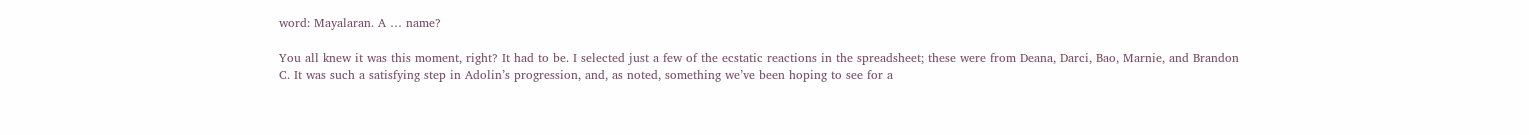word: Mayalaran. A … name?

You all knew it was this moment, right? It had to be. I selected just a few of the ecstatic reactions in the spreadsheet; these were from Deana, Darci, Bao, Marnie, and Brandon C. It was such a satisfying step in Adolin’s progression, and, as noted, something we’ve been hoping to see for a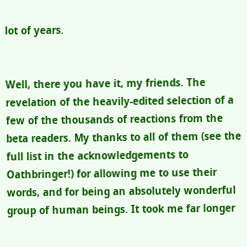lot of years.


Well, there you have it, my friends. The revelation of the heavily-edited selection of a few of the thousands of reactions from the beta readers. My thanks to all of them (see the full list in the acknowledgements to Oathbringer!) for allowing me to use their words, and for being an absolutely wonderful group of human beings. It took me far longer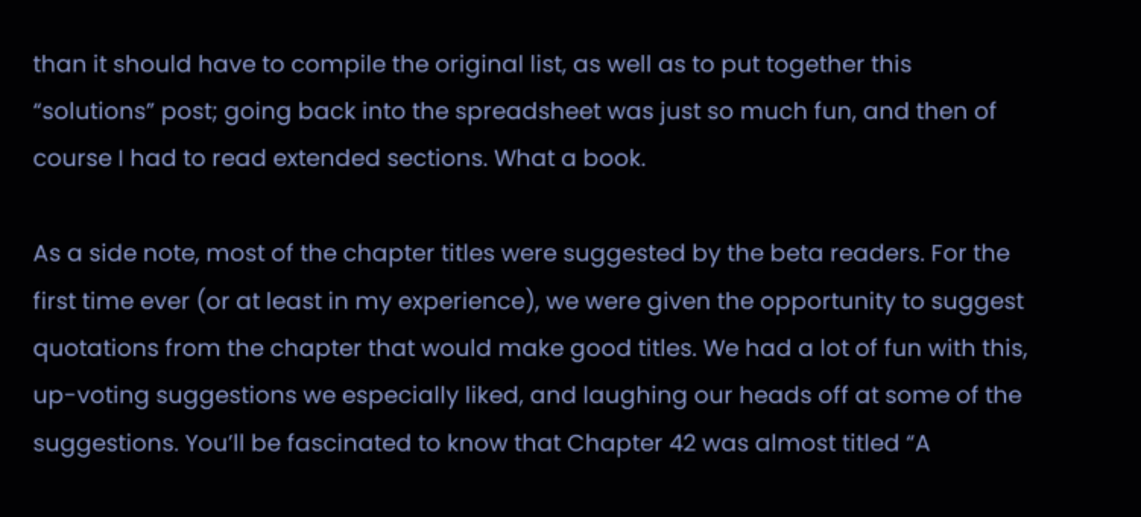than it should have to compile the original list, as well as to put together this “solutions” post; going back into the spreadsheet was just so much fun, and then of course I had to read extended sections. What a book.

As a side note, most of the chapter titles were suggested by the beta readers. For the first time ever (or at least in my experience), we were given the opportunity to suggest quotations from the chapter that would make good titles. We had a lot of fun with this, up-voting suggestions we especially liked, and laughing our heads off at some of the suggestions. You’ll be fascinated to know that Chapter 42 was almost titled “A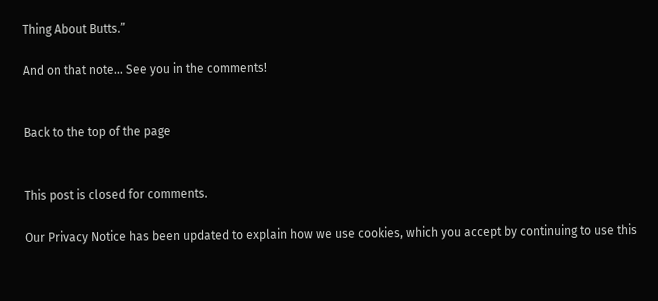Thing About Butts.”

And on that note… See you in the comments!


Back to the top of the page


This post is closed for comments.

Our Privacy Notice has been updated to explain how we use cookies, which you accept by continuing to use this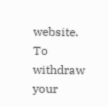website. To withdraw your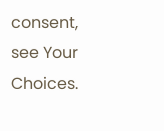consent, see Your Choices.